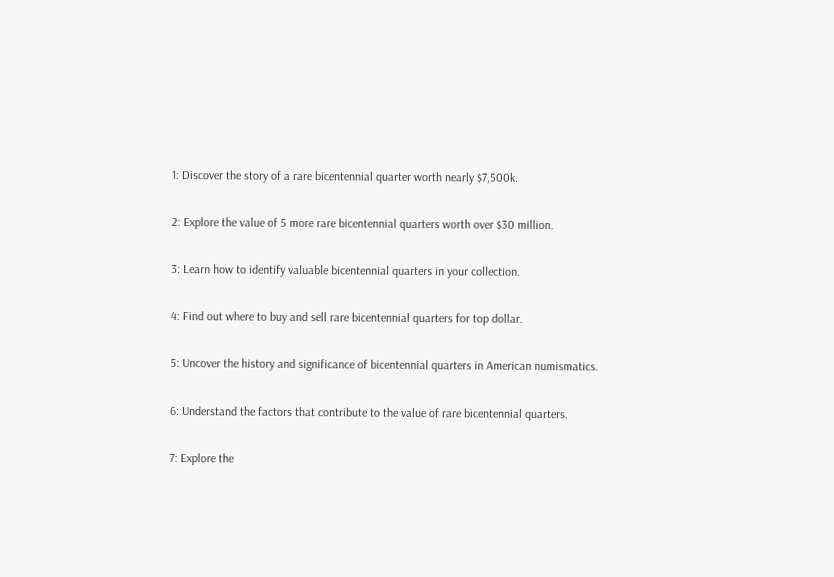1: Discover the story of a rare bicentennial quarter worth nearly $7,500k.

2: Explore the value of 5 more rare bicentennial quarters worth over $30 million.

3: Learn how to identify valuable bicentennial quarters in your collection.

4: Find out where to buy and sell rare bicentennial quarters for top dollar.

5: Uncover the history and significance of bicentennial quarters in American numismatics.

6: Understand the factors that contribute to the value of rare bicentennial quarters.

7: Explore the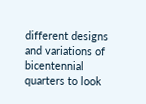different designs and variations of bicentennial quarters to look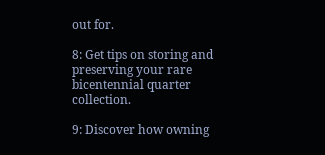out for.

8: Get tips on storing and preserving your rare bicentennial quarter collection.

9: Discover how owning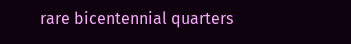rare bicentennial quarters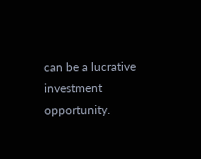can be a lucrative investment opportunity.